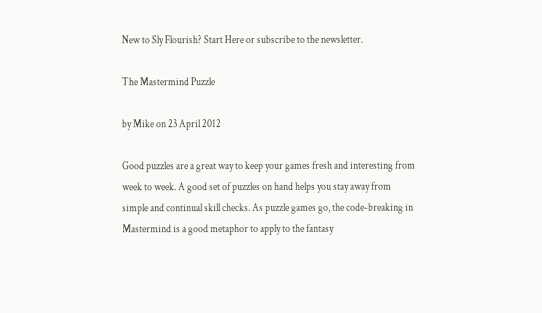New to Sly Flourish? Start Here or subscribe to the newsletter.

The Mastermind Puzzle

by Mike on 23 April 2012

Good puzzles are a great way to keep your games fresh and interesting from week to week. A good set of puzzles on hand helps you stay away from simple and continual skill checks. As puzzle games go, the code-breaking in Mastermind is a good metaphor to apply to the fantasy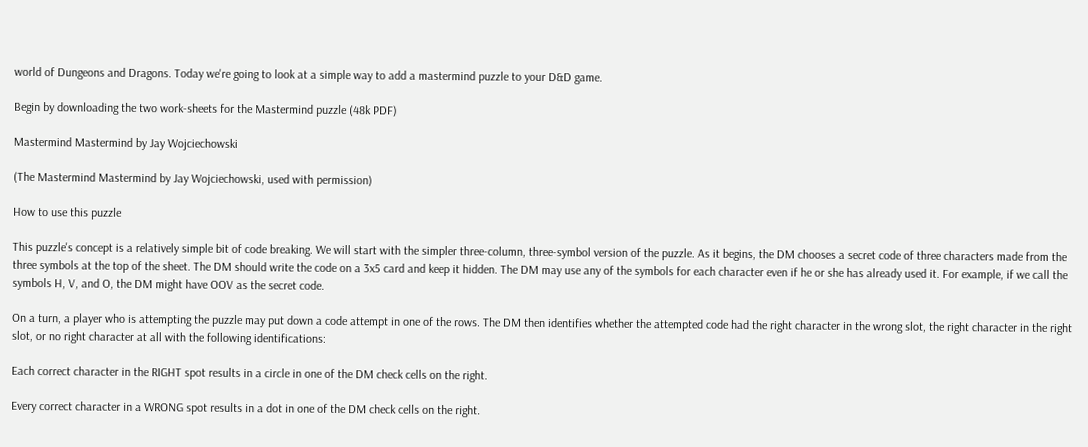world of Dungeons and Dragons. Today we're going to look at a simple way to add a mastermind puzzle to your D&D game.

Begin by downloading the two work-sheets for the Mastermind puzzle (48k PDF)

Mastermind Mastermind by Jay Wojciechowski

(The Mastermind Mastermind by Jay Wojciechowski, used with permission)

How to use this puzzle

This puzzle's concept is a relatively simple bit of code breaking. We will start with the simpler three-column, three-symbol version of the puzzle. As it begins, the DM chooses a secret code of three characters made from the three symbols at the top of the sheet. The DM should write the code on a 3x5 card and keep it hidden. The DM may use any of the symbols for each character even if he or she has already used it. For example, if we call the symbols H, V, and O, the DM might have OOV as the secret code.

On a turn, a player who is attempting the puzzle may put down a code attempt in one of the rows. The DM then identifies whether the attempted code had the right character in the wrong slot, the right character in the right slot, or no right character at all with the following identifications:

Each correct character in the RIGHT spot results in a circle in one of the DM check cells on the right.

Every correct character in a WRONG spot results in a dot in one of the DM check cells on the right.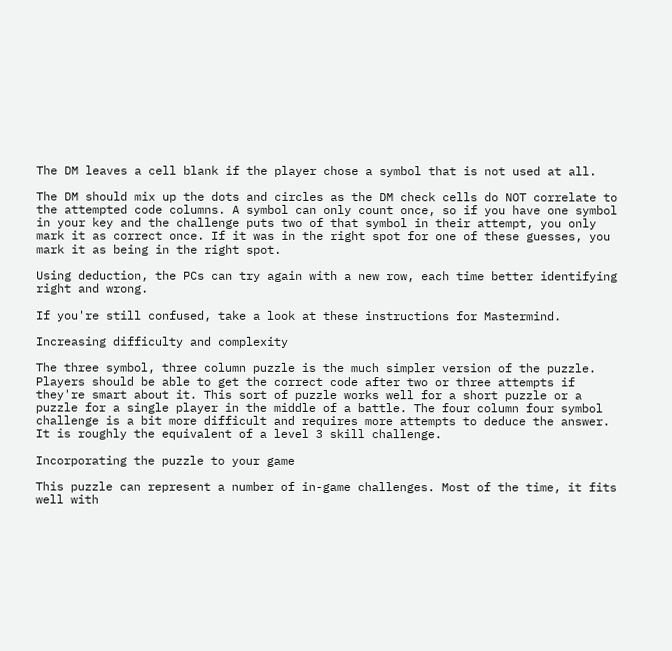The DM leaves a cell blank if the player chose a symbol that is not used at all.

The DM should mix up the dots and circles as the DM check cells do NOT correlate to the attempted code columns. A symbol can only count once, so if you have one symbol in your key and the challenge puts two of that symbol in their attempt, you only mark it as correct once. If it was in the right spot for one of these guesses, you mark it as being in the right spot.

Using deduction, the PCs can try again with a new row, each time better identifying right and wrong.

If you're still confused, take a look at these instructions for Mastermind.

Increasing difficulty and complexity

The three symbol, three column puzzle is the much simpler version of the puzzle. Players should be able to get the correct code after two or three attempts if they're smart about it. This sort of puzzle works well for a short puzzle or a puzzle for a single player in the middle of a battle. The four column four symbol challenge is a bit more difficult and requires more attempts to deduce the answer. It is roughly the equivalent of a level 3 skill challenge.

Incorporating the puzzle to your game

This puzzle can represent a number of in-game challenges. Most of the time, it fits well with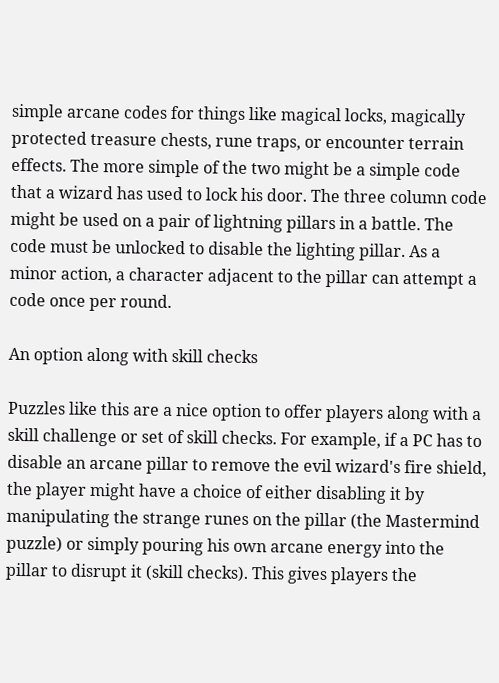simple arcane codes for things like magical locks, magically protected treasure chests, rune traps, or encounter terrain effects. The more simple of the two might be a simple code that a wizard has used to lock his door. The three column code might be used on a pair of lightning pillars in a battle. The code must be unlocked to disable the lighting pillar. As a minor action, a character adjacent to the pillar can attempt a code once per round.

An option along with skill checks

Puzzles like this are a nice option to offer players along with a skill challenge or set of skill checks. For example, if a PC has to disable an arcane pillar to remove the evil wizard's fire shield, the player might have a choice of either disabling it by manipulating the strange runes on the pillar (the Mastermind puzzle) or simply pouring his own arcane energy into the pillar to disrupt it (skill checks). This gives players the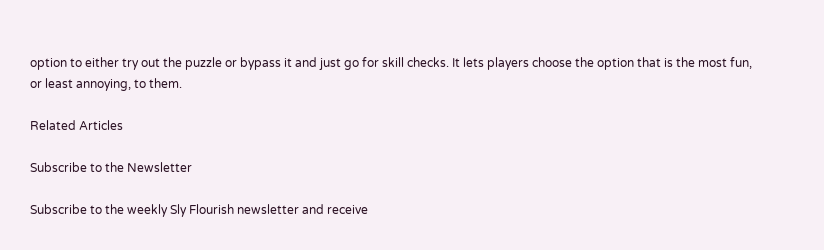option to either try out the puzzle or bypass it and just go for skill checks. It lets players choose the option that is the most fun, or least annoying, to them.

Related Articles

Subscribe to the Newsletter

Subscribe to the weekly Sly Flourish newsletter and receive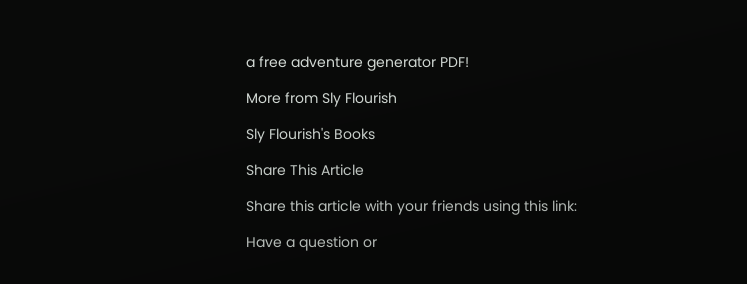a free adventure generator PDF!

More from Sly Flourish

Sly Flourish's Books

Share This Article

Share this article with your friends using this link:

Have a question or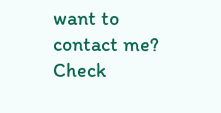want to contact me? Check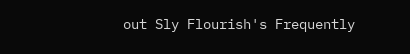out Sly Flourish's Frequently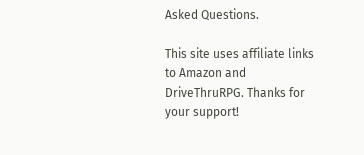Asked Questions.

This site uses affiliate links to Amazon and DriveThruRPG. Thanks for your support!